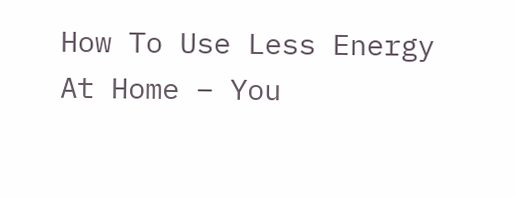How To Use Less Energy At Home – You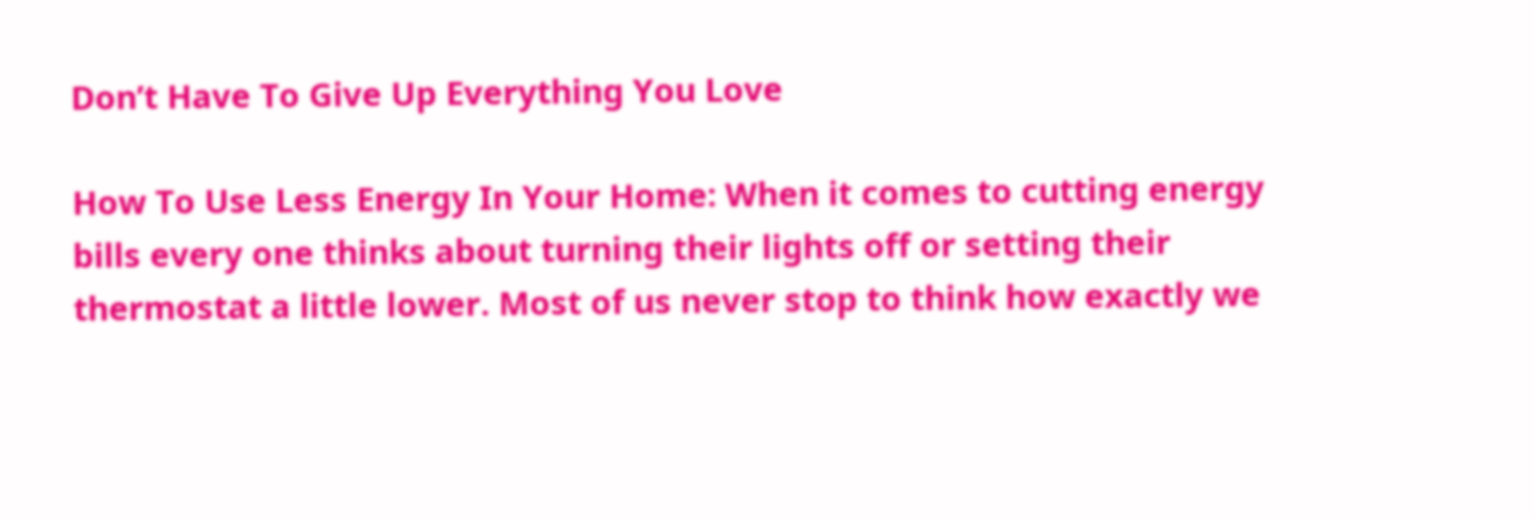Don’t Have To Give Up Everything You Love

How To Use Less Energy In Your Home: When it comes to cutting energy bills every one thinks about turning their lights off or setting their thermostat a little lower. Most of us never stop to think how exactly we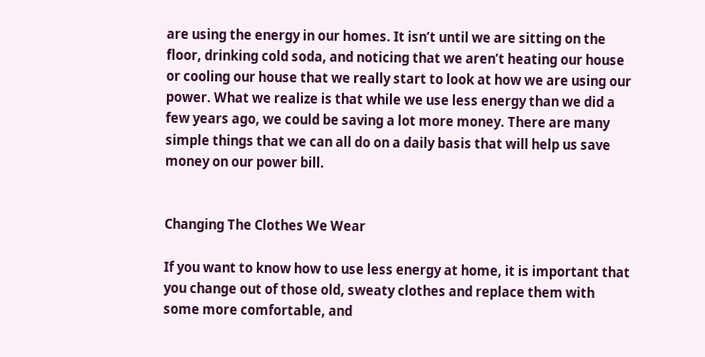are using the energy in our homes. It isn’t until we are sitting on the floor, drinking cold soda, and noticing that we aren’t heating our house or cooling our house that we really start to look at how we are using our power. What we realize is that while we use less energy than we did a few years ago, we could be saving a lot more money. There are many simple things that we can all do on a daily basis that will help us save money on our power bill.


Changing The Clothes We Wear

If you want to know how to use less energy at home, it is important that you change out of those old, sweaty clothes and replace them with some more comfortable, and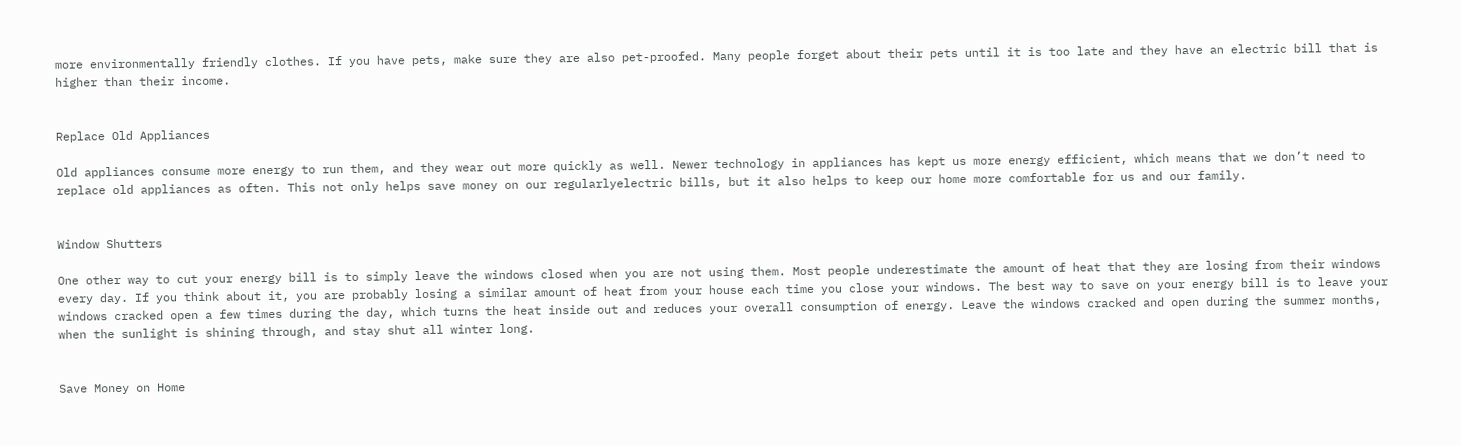more environmentally friendly clothes. If you have pets, make sure they are also pet-proofed. Many people forget about their pets until it is too late and they have an electric bill that is higher than their income.


Replace Old Appliances

Old appliances consume more energy to run them, and they wear out more quickly as well. Newer technology in appliances has kept us more energy efficient, which means that we don’t need to replace old appliances as often. This not only helps save money on our regularlyelectric bills, but it also helps to keep our home more comfortable for us and our family.


Window Shutters

One other way to cut your energy bill is to simply leave the windows closed when you are not using them. Most people underestimate the amount of heat that they are losing from their windows every day. If you think about it, you are probably losing a similar amount of heat from your house each time you close your windows. The best way to save on your energy bill is to leave your windows cracked open a few times during the day, which turns the heat inside out and reduces your overall consumption of energy. Leave the windows cracked and open during the summer months, when the sunlight is shining through, and stay shut all winter long.


Save Money on Home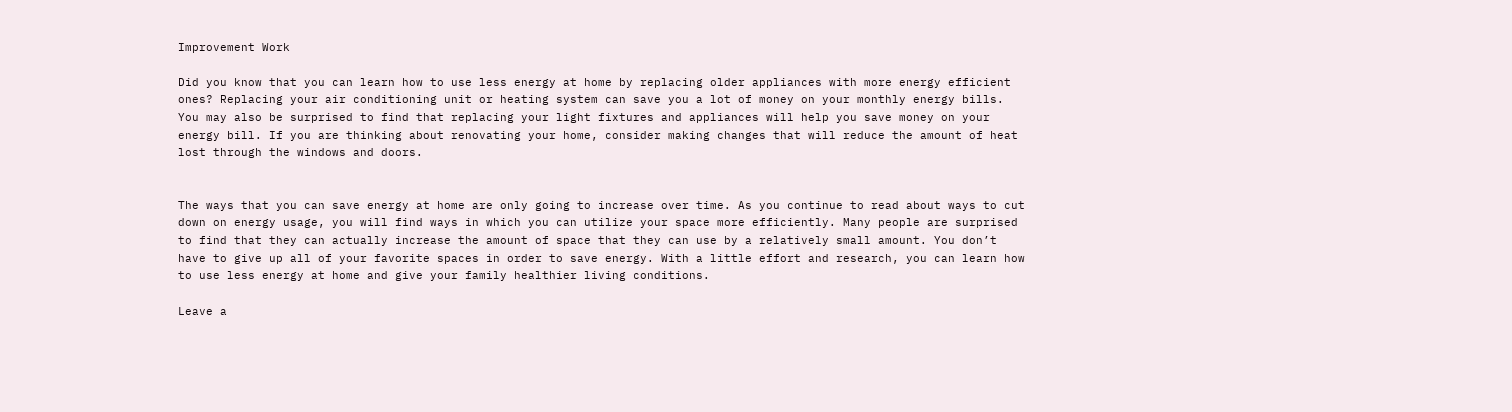Improvement Work

Did you know that you can learn how to use less energy at home by replacing older appliances with more energy efficient ones? Replacing your air conditioning unit or heating system can save you a lot of money on your monthly energy bills. You may also be surprised to find that replacing your light fixtures and appliances will help you save money on your energy bill. If you are thinking about renovating your home, consider making changes that will reduce the amount of heat lost through the windows and doors.


The ways that you can save energy at home are only going to increase over time. As you continue to read about ways to cut down on energy usage, you will find ways in which you can utilize your space more efficiently. Many people are surprised to find that they can actually increase the amount of space that they can use by a relatively small amount. You don’t have to give up all of your favorite spaces in order to save energy. With a little effort and research, you can learn how to use less energy at home and give your family healthier living conditions.

Leave a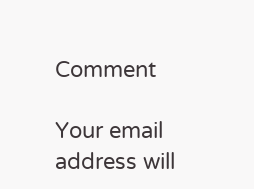Comment

Your email address will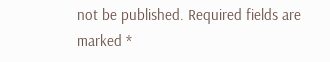not be published. Required fields are marked *